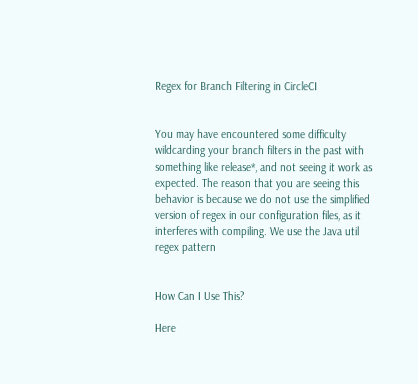Regex for Branch Filtering in CircleCI


You may have encountered some difficulty wildcarding your branch filters in the past with something like release*, and not seeing it work as expected. The reason that you are seeing this behavior is because we do not use the simplified version of regex in our configuration files, as it interferes with compiling. We use the Java util regex pattern


How Can I Use This?

Here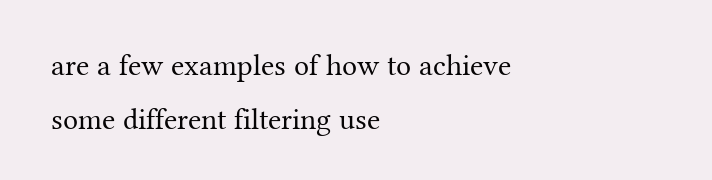are a few examples of how to achieve some different filtering use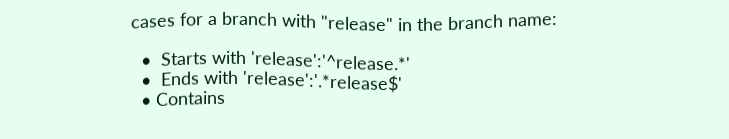cases for a branch with "release" in the branch name:

  •  Starts with 'release':'^release.*'
  •  Ends with 'release':'.*release$'
  • Contains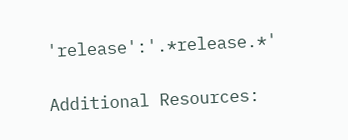'release':'.*release.*'

Additional Resources: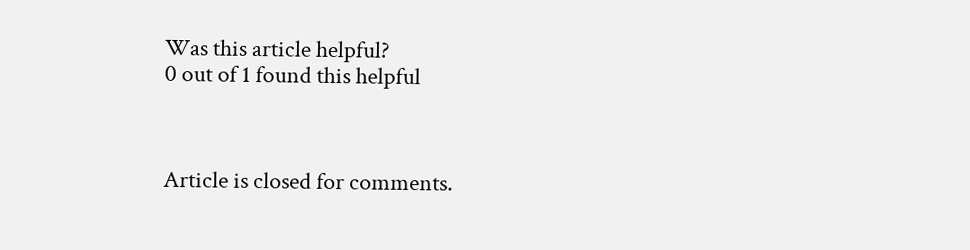Was this article helpful?
0 out of 1 found this helpful



Article is closed for comments.